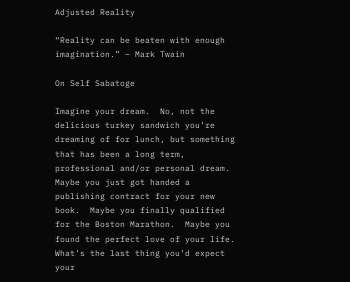Adjusted Reality

“Reality can be beaten with enough imagination.” – Mark Twain

On Self Sabatoge

Imagine your dream.  No, not the delicious turkey sandwich you’re dreaming of for lunch, but something that has been a long term, professional and/or personal dream.  Maybe you just got handed a publishing contract for your new book.  Maybe you finally qualified for the Boston Marathon.  Maybe you found the perfect love of your life.  What’s the last thing you’d expect your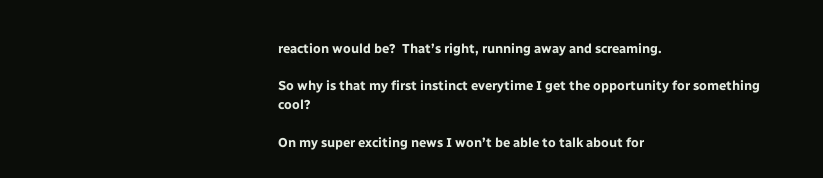reaction would be?  That’s right, running away and screaming.

So why is that my first instinct everytime I get the opportunity for something cool?

On my super exciting news I won’t be able to talk about for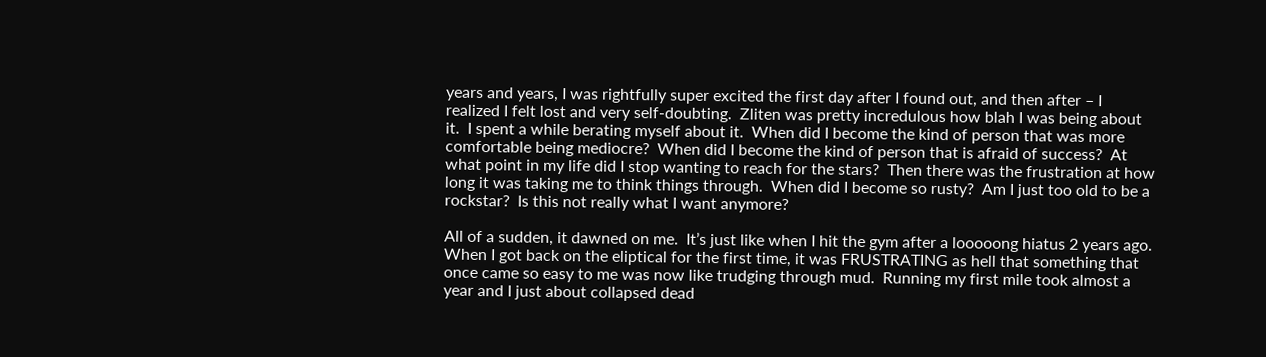years and years, I was rightfully super excited the first day after I found out, and then after – I realized I felt lost and very self-doubting.  Zliten was pretty incredulous how blah I was being about it.  I spent a while berating myself about it.  When did I become the kind of person that was more comfortable being mediocre?  When did I become the kind of person that is afraid of success?  At what point in my life did I stop wanting to reach for the stars?  Then there was the frustration at how long it was taking me to think things through.  When did I become so rusty?  Am I just too old to be a rockstar?  Is this not really what I want anymore?

All of a sudden, it dawned on me.  It’s just like when I hit the gym after a looooong hiatus 2 years ago.  When I got back on the eliptical for the first time, it was FRUSTRATING as hell that something that once came so easy to me was now like trudging through mud.  Running my first mile took almost a year and I just about collapsed dead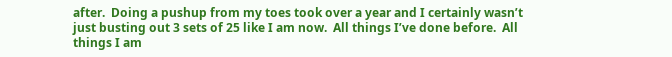after.  Doing a pushup from my toes took over a year and I certainly wasn’t just busting out 3 sets of 25 like I am now.  All things I’ve done before.  All things I am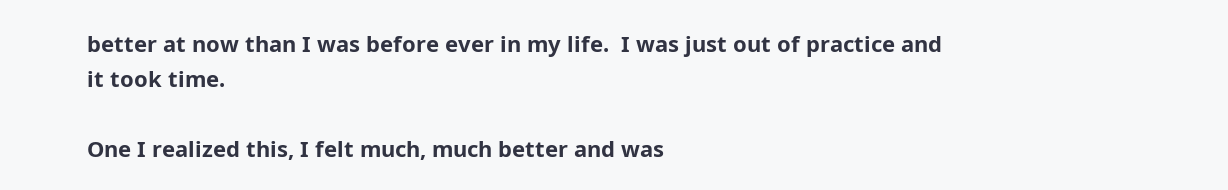better at now than I was before ever in my life.  I was just out of practice and it took time.

One I realized this, I felt much, much better and was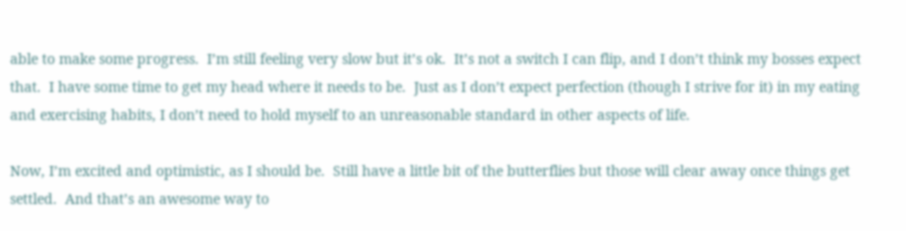able to make some progress.  I’m still feeling very slow but it’s ok.  It’s not a switch I can flip, and I don’t think my bosses expect that.  I have some time to get my head where it needs to be.  Just as I don’t expect perfection (though I strive for it) in my eating and exercising habits, I don’t need to hold myself to an unreasonable standard in other aspects of life.

Now, I’m excited and optimistic, as I should be.  Still have a little bit of the butterflies but those will clear away once things get settled.  And that’s an awesome way to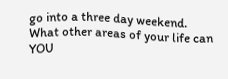go into a three day weekend.  What other areas of your life can YOU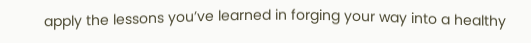apply the lessons you’ve learned in forging your way into a healthy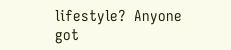lifestyle?  Anyone got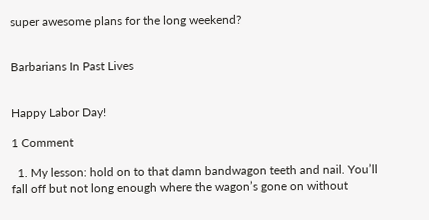super awesome plans for the long weekend?


Barbarians In Past Lives


Happy Labor Day!

1 Comment

  1. My lesson: hold on to that damn bandwagon teeth and nail. You’ll fall off but not long enough where the wagon’s gone on without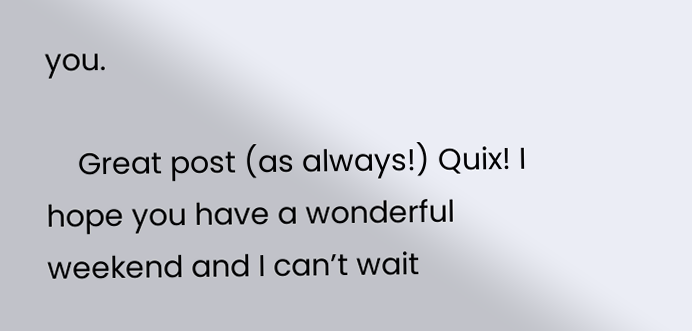you.

    Great post (as always!) Quix! I hope you have a wonderful weekend and I can’t wait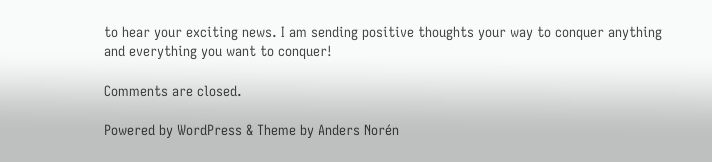to hear your exciting news. I am sending positive thoughts your way to conquer anything and everything you want to conquer!

Comments are closed.

Powered by WordPress & Theme by Anders Norén